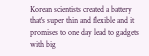Korean scientists created a battery that's super thin and flexible and it promises to one day lead to gadgets with big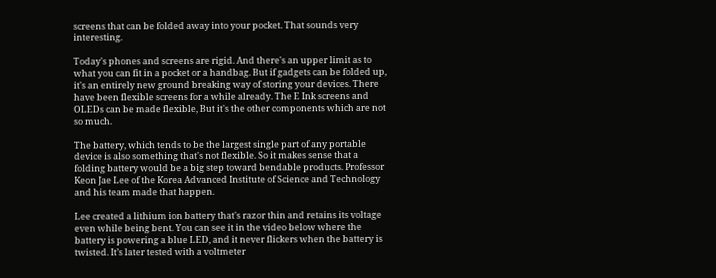screens that can be folded away into your pocket. That sounds very interesting.

Today's phones and screens are rigid. And there's an upper limit as to what you can fit in a pocket or a handbag. But if gadgets can be folded up, it's an entirely new ground breaking way of storing your devices. There have been flexible screens for a while already. The E Ink screens and OLEDs can be made flexible, But it's the other components which are not so much.

The battery, which tends to be the largest single part of any portable device is also something that's not flexible. So it makes sense that a folding battery would be a big step toward bendable products. Professor Keon Jae Lee of the Korea Advanced Institute of Science and Technology and his team made that happen.

Lee created a lithium ion battery that's razor thin and retains its voltage even while being bent. You can see it in the video below where the battery is powering a blue LED, and it never flickers when the battery is twisted. It’s later tested with a voltmeter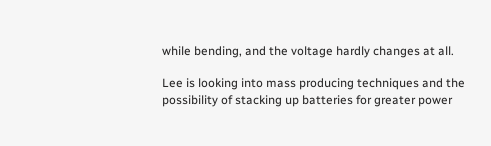while bending, and the voltage hardly changes at all.

Lee is looking into mass producing techniques and the possibility of stacking up batteries for greater power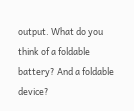output. What do you think of a foldable battery? And a foldable device?